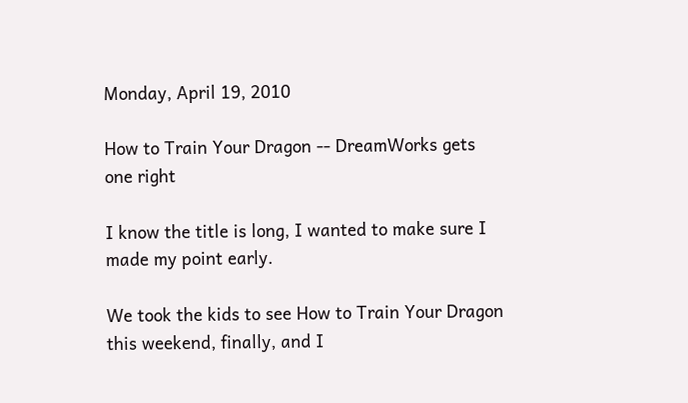Monday, April 19, 2010

How to Train Your Dragon -- DreamWorks gets one right

I know the title is long, I wanted to make sure I made my point early.

We took the kids to see How to Train Your Dragon this weekend, finally, and I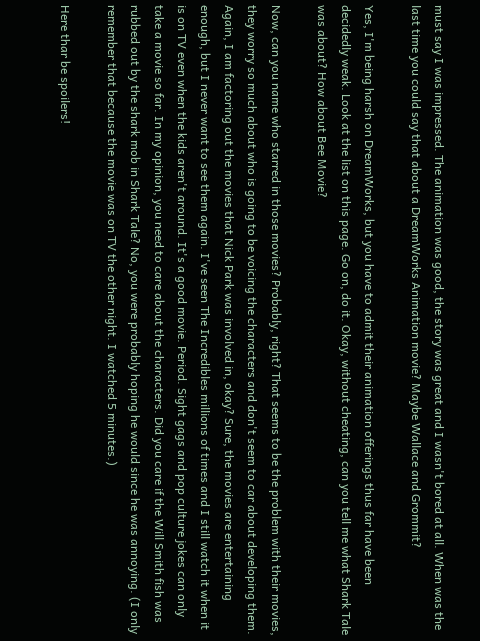must say I was impressed. The animation was good, the story was great and I wasn't bored at all. When was the last time you could say that about a DreamWorks Animation movie? Maybe Wallace and Grommit?

Yes, I'm being harsh on DreamWorks, but you have to admit their animation offerings thus far have been decidedly weak. Look at the list on this page. Go on, do it. Okay, without cheating, can you tell me what Shark Tale was about? How about Bee Movie?

Now, can you name who starred in those movies? Probably, right? That seems to be the problem with their movies, they worry so much about who is going to be voicing the characters and don't seem to car about developing them. Again, I am factoring out the movies that Nick Park was involved in, okay? Sure, the movies are entertaining enough, but I never want to see them again. I've seen The Incredibles millions of times and I still watch it when it is on TV even when the kids aren't around. It's a good movie. Period. Sight gags and pop culture jokes can only take a movie so far. In my opinion, you need to care about the characters. Did you care if the Will Smith fish was rubbed out by the shark mob in Shark Tale? No, you were probably hoping he would since he was annoying. (I only remember that because the movie was on TV the other night. I watched 5 minutes.)

Here thar be spoilers!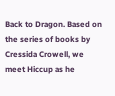Back to Dragon. Based on the series of books by Cressida Crowell, we meet Hiccup as he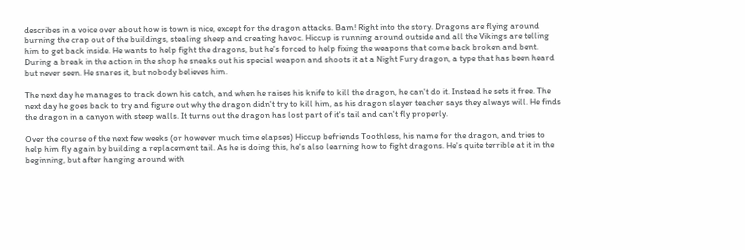describes in a voice over about how is town is nice, except for the dragon attacks. Bam! Right into the story. Dragons are flying around burning the crap out of the buildings, stealing sheep and creating havoc. Hiccup is running around outside and all the Vikings are telling him to get back inside. He wants to help fight the dragons, but he's forced to help fixing the weapons that come back broken and bent. During a break in the action in the shop he sneaks out his special weapon and shoots it at a Night Fury dragon, a type that has been heard but never seen. He snares it, but nobody believes him.

The next day he manages to track down his catch, and when he raises his knife to kill the dragon, he can't do it. Instead he sets it free. The next day he goes back to try and figure out why the dragon didn't try to kill him, as his dragon slayer teacher says they always will. He finds the dragon in a canyon with steep walls. It turns out the dragon has lost part of it's tail and can't fly properly.

Over the course of the next few weeks (or however much time elapses) Hiccup befriends Toothless, his name for the dragon, and tries to help him fly again by building a replacement tail. As he is doing this, he's also learning how to fight dragons. He's quite terrible at it in the beginning, but after hanging around with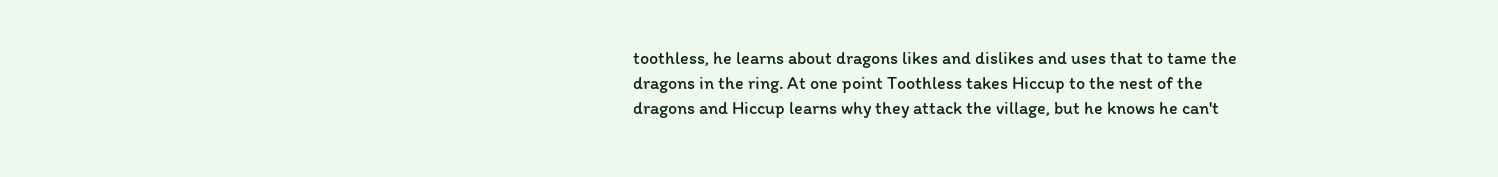toothless, he learns about dragons likes and dislikes and uses that to tame the dragons in the ring. At one point Toothless takes Hiccup to the nest of the dragons and Hiccup learns why they attack the village, but he knows he can't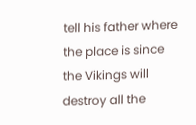tell his father where the place is since the Vikings will destroy all the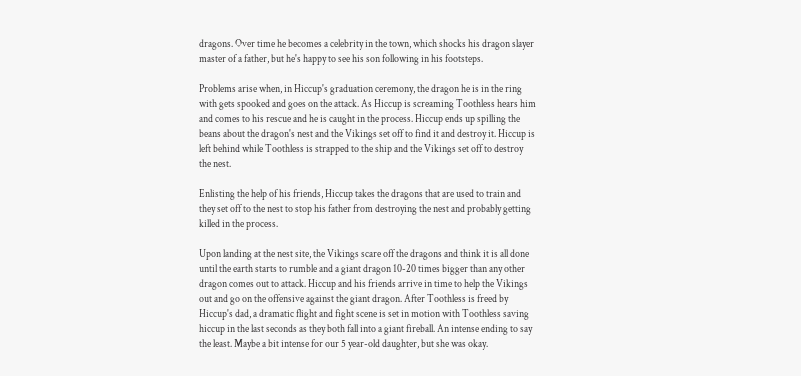dragons. Over time he becomes a celebrity in the town, which shocks his dragon slayer master of a father, but he's happy to see his son following in his footsteps.

Problems arise when, in Hiccup's graduation ceremony, the dragon he is in the ring with gets spooked and goes on the attack. As Hiccup is screaming Toothless hears him and comes to his rescue and he is caught in the process. Hiccup ends up spilling the beans about the dragon's nest and the Vikings set off to find it and destroy it. Hiccup is left behind while Toothless is strapped to the ship and the Vikings set off to destroy the nest.

Enlisting the help of his friends, Hiccup takes the dragons that are used to train and they set off to the nest to stop his father from destroying the nest and probably getting killed in the process.

Upon landing at the nest site, the Vikings scare off the dragons and think it is all done until the earth starts to rumble and a giant dragon 10-20 times bigger than any other dragon comes out to attack. Hiccup and his friends arrive in time to help the Vikings out and go on the offensive against the giant dragon. After Toothless is freed by Hiccup's dad, a dramatic flight and fight scene is set in motion with Toothless saving hiccup in the last seconds as they both fall into a giant fireball. An intense ending to say the least. Maybe a bit intense for our 5 year-old daughter, but she was okay.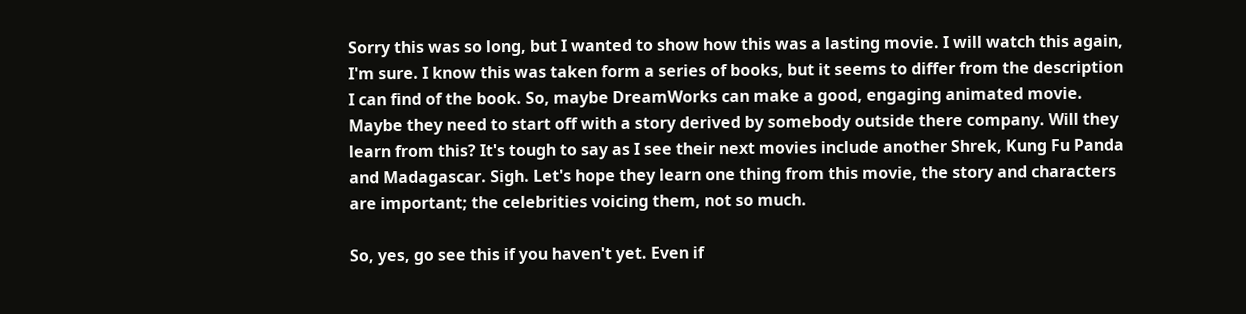Sorry this was so long, but I wanted to show how this was a lasting movie. I will watch this again, I'm sure. I know this was taken form a series of books, but it seems to differ from the description I can find of the book. So, maybe DreamWorks can make a good, engaging animated movie. Maybe they need to start off with a story derived by somebody outside there company. Will they learn from this? It's tough to say as I see their next movies include another Shrek, Kung Fu Panda and Madagascar. Sigh. Let's hope they learn one thing from this movie, the story and characters are important; the celebrities voicing them, not so much.

So, yes, go see this if you haven't yet. Even if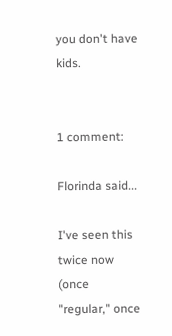you don't have kids.


1 comment:

Florinda said...

I've seen this twice now (once "regular," once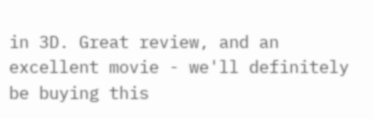in 3D. Great review, and an excellent movie - we'll definitely be buying this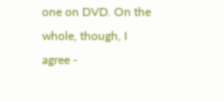one on DVD. On the whole, though, I agree -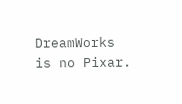DreamWorks is no Pixar.